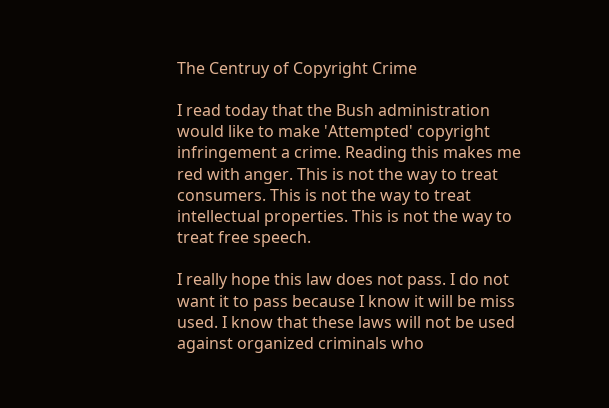The Centruy of Copyright Crime

I read today that the Bush administration would like to make 'Attempted' copyright infringement a crime. Reading this makes me red with anger. This is not the way to treat consumers. This is not the way to treat intellectual properties. This is not the way to treat free speech.

I really hope this law does not pass. I do not want it to pass because I know it will be miss used. I know that these laws will not be used against organized criminals who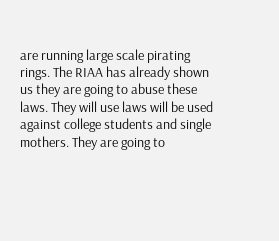are running large scale pirating rings. The RIAA has already shown us they are going to abuse these laws. They will use laws will be used against college students and single mothers. They are going to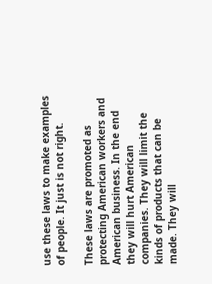use these laws to make examples of people. It just is not right.

These laws are promoted as protecting American workers and American business. In the end they will hurt American companies. They will limit the kinds of products that can be made. They will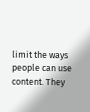limit the ways people can use content. They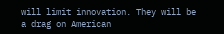will limit innovation. They will be a drag on American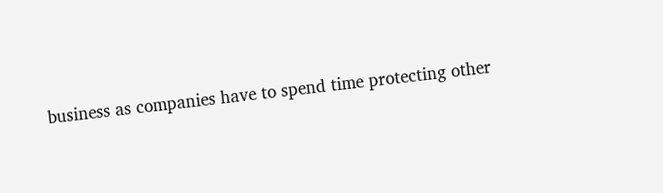business as companies have to spend time protecting other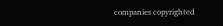companies copyrighted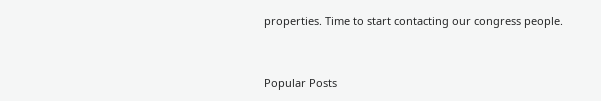properties. Time to start contacting our congress people.


Popular Posts